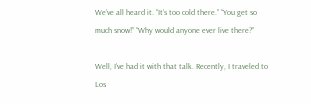We’ve all heard it. “It’s too cold there.” “You get so much snow!” “Why would anyone ever live there?”

Well, I’ve had it with that talk. Recently, I traveled to Los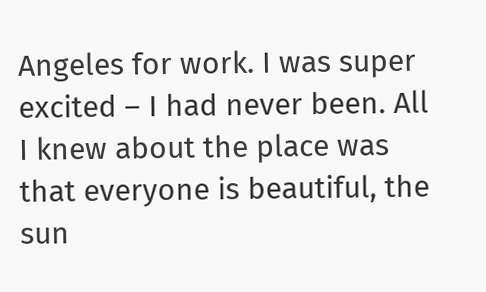Angeles for work. I was super excited – I had never been. All I knew about the place was that everyone is beautiful, the sun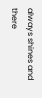always shines and there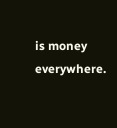is money everywhere.